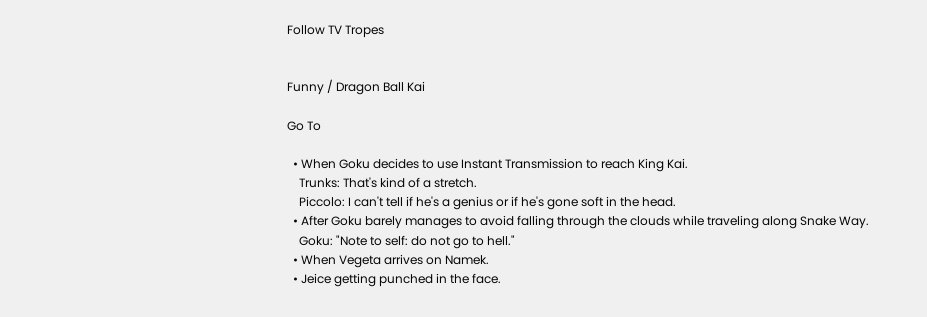Follow TV Tropes


Funny / Dragon Ball Kai

Go To

  • When Goku decides to use Instant Transmission to reach King Kai.
    Trunks: That's kind of a stretch.
    Piccolo: I can't tell if he's a genius or if he's gone soft in the head.
  • After Goku barely manages to avoid falling through the clouds while traveling along Snake Way.
    Goku: "Note to self: do not go to hell."
  • When Vegeta arrives on Namek.
  • Jeice getting punched in the face.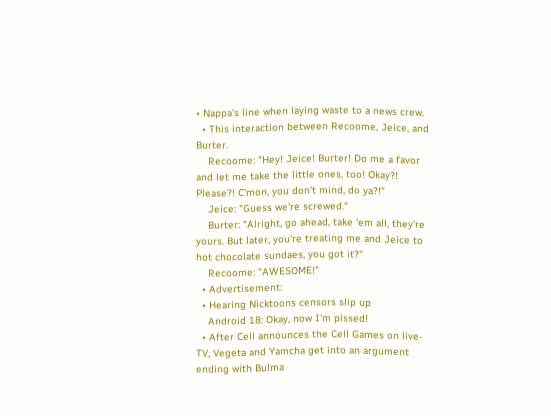• Nappa's line when laying waste to a news crew.
  • This interaction between Recoome, Jeice, and Burter.
    Recoome: "Hey! Jeice! Burter! Do me a favor and let me take the little ones, too! Okay?! Please?! C'mon, you don't mind, do ya?!"
    Jeice: "Guess we're screwed."
    Burter: "Alright, go ahead, take 'em all, they're yours. But later, you're treating me and Jeice to hot chocolate sundaes, you got it?"
    Recoome: "AWESOME!"
  • Advertisement:
  • Hearing Nicktoons censors slip up
    Android 18: Okay, now I'm pissed!
  • After Cell announces the Cell Games on live-TV, Vegeta and Yamcha get into an argument ending with Bulma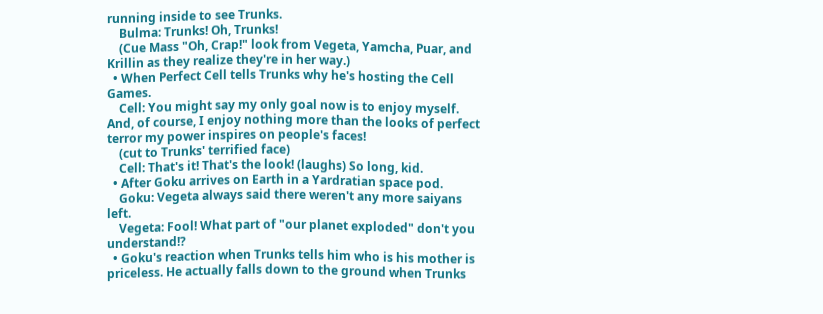running inside to see Trunks.
    Bulma: Trunks! Oh, Trunks!
    (Cue Mass "Oh, Crap!" look from Vegeta, Yamcha, Puar, and Krillin as they realize they're in her way.)
  • When Perfect Cell tells Trunks why he's hosting the Cell Games.
    Cell: You might say my only goal now is to enjoy myself. And, of course, I enjoy nothing more than the looks of perfect terror my power inspires on people's faces!
    (cut to Trunks' terrified face)
    Cell: That's it! That's the look! (laughs) So long, kid.
  • After Goku arrives on Earth in a Yardratian space pod.
    Goku: Vegeta always said there weren't any more saiyans left.
    Vegeta: Fool! What part of "our planet exploded" don't you understand!?
  • Goku's reaction when Trunks tells him who is his mother is priceless. He actually falls down to the ground when Trunks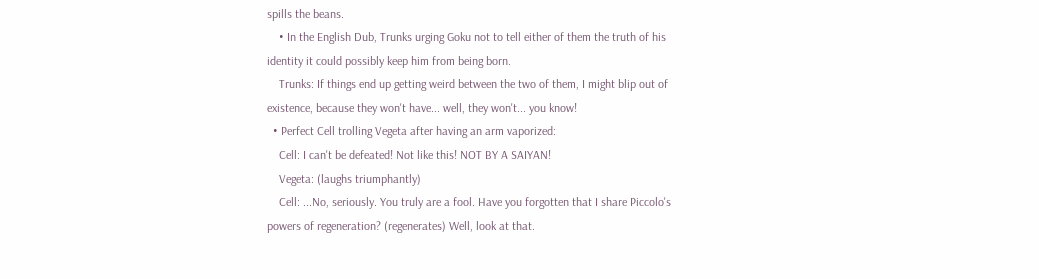spills the beans.
    • In the English Dub, Trunks urging Goku not to tell either of them the truth of his identity it could possibly keep him from being born.
    Trunks: If things end up getting weird between the two of them, I might blip out of existence, because they won't have... well, they won't... you know!
  • Perfect Cell trolling Vegeta after having an arm vaporized:
    Cell: I can't be defeated! Not like this! NOT BY A SAIYAN!
    Vegeta: (laughs triumphantly)
    Cell: ...No, seriously. You truly are a fool. Have you forgotten that I share Piccolo's powers of regeneration? (regenerates) Well, look at that.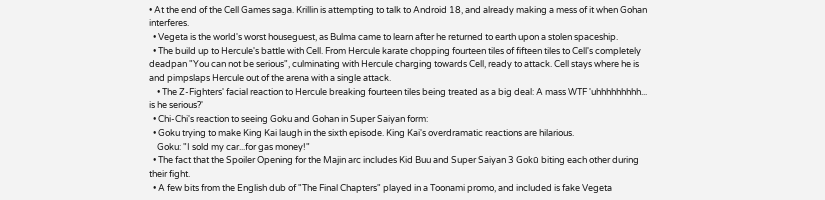• At the end of the Cell Games saga. Krillin is attempting to talk to Android 18, and already making a mess of it when Gohan interferes.
  • Vegeta is the world's worst houseguest, as Bulma came to learn after he returned to earth upon a stolen spaceship.
  • The build up to Hercule's battle with Cell. From Hercule karate chopping fourteen tiles of fifteen tiles to Cell's completely deadpan "You can not be serious", culminating with Hercule charging towards Cell, ready to attack. Cell stays where he is and pimpslaps Hercule out of the arena with a single attack.
    • The Z-Fighters' facial reaction to Hercule breaking fourteen tiles being treated as a big deal: A mass WTF 'uhhhhhhhhh... is he serious?'
  • Chi-Chi's reaction to seeing Goku and Gohan in Super Saiyan form:
  • Goku trying to make King Kai laugh in the sixth episode. King Kai's overdramatic reactions are hilarious.
    Goku: "I sold my car...for gas money!"
  • The fact that the Spoiler Opening for the Majin arc includes Kid Buu and Super Saiyan 3 Gokū biting each other during their fight.
  • A few bits from the English dub of "The Final Chapters" played in a Toonami promo, and included is fake Vegeta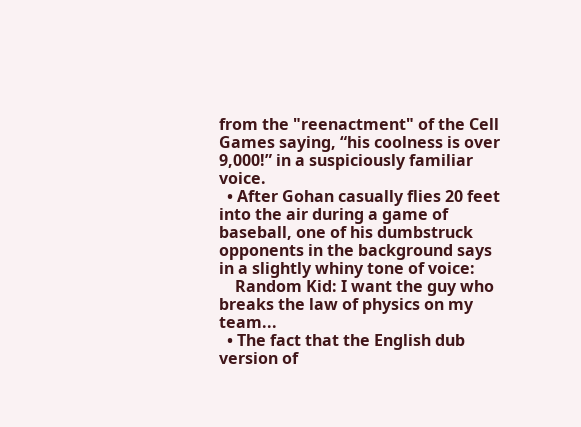from the "reenactment" of the Cell Games saying, “his coolness is over 9,000!” in a suspiciously familiar voice.
  • After Gohan casually flies 20 feet into the air during a game of baseball, one of his dumbstruck opponents in the background says in a slightly whiny tone of voice:
    Random Kid: I want the guy who breaks the law of physics on my team...
  • The fact that the English dub version of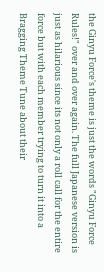the Ginyu Force's theme is just the words "Ginyu Force Rules!" over and over again. The full Japanese version is just as hilarious since its not only a roll call for the entire force but with each member trying to turn it into a Bragging Theme Tune about their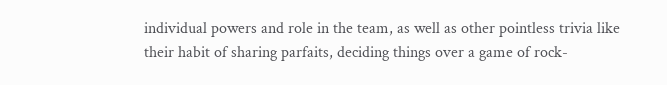individual powers and role in the team, as well as other pointless trivia like their habit of sharing parfaits, deciding things over a game of rock-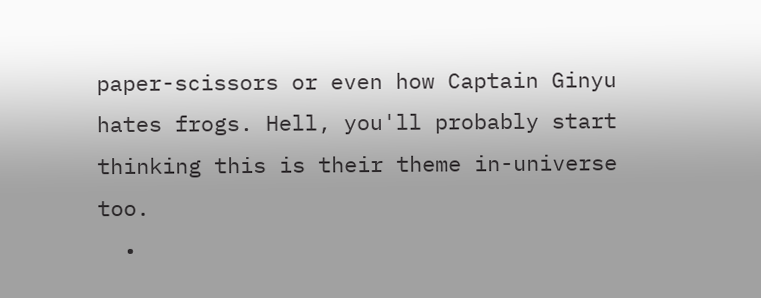paper-scissors or even how Captain Ginyu hates frogs. Hell, you'll probably start thinking this is their theme in-universe too.
  •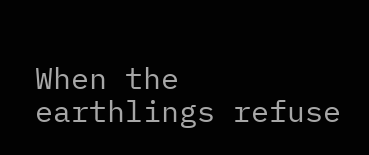When the earthlings refuse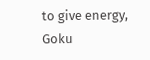to give energy, Goku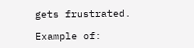gets frustrated.

Example of: